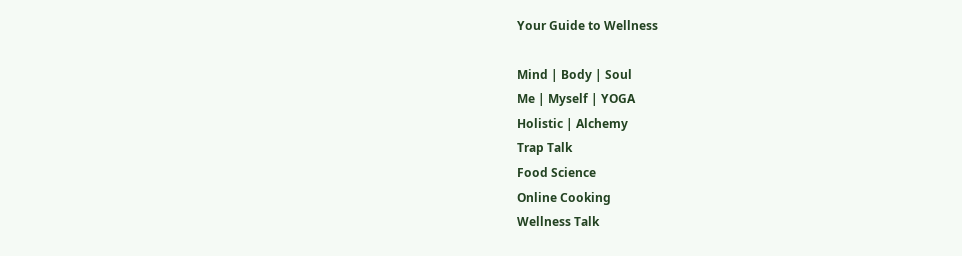Your Guide to Wellness

Mind | Body | Soul
Me | Myself | YOGA
Holistic | Alchemy
Trap Talk
Food Science
Online Cooking
Wellness Talk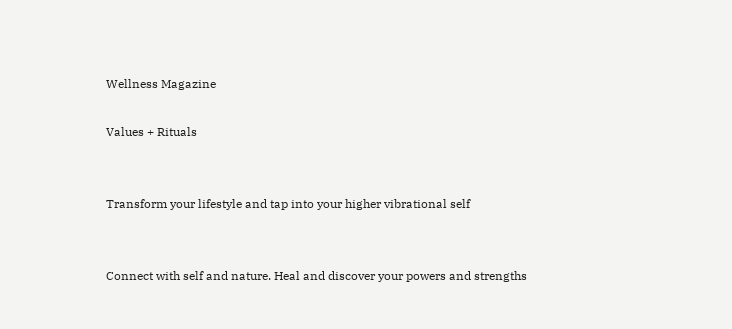Wellness Magazine

Values + Rituals


Transform your lifestyle and tap into your higher vibrational self


Connect with self and nature. Heal and discover your powers and strengths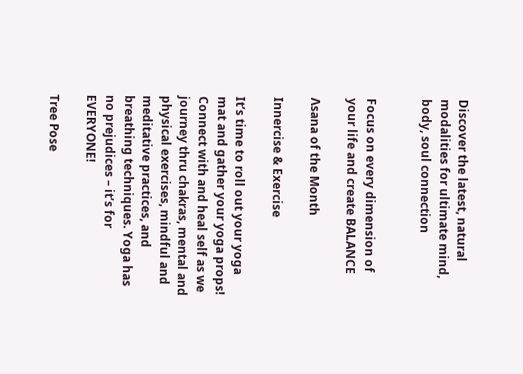Discover the latest, natural modalities for ultimate mind, body, soul connection


Focus on every dimension of your life and create BALANCE

Ʌsana of the Month

Innercise & Exercise

It’s time to roll out your yoga mat and gather your yoga props! Connect with and heal self as we journey thru chakras, mental and physical exercises, mindful and meditative practices, and breathing techniques. Yoga has no prejudices – it’s for EVERYONE!

Tree Pose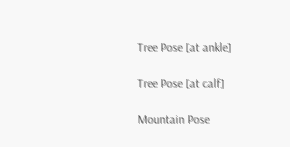Tree Pose [at ankle]

Tree Pose [at calf]

Mountain Pose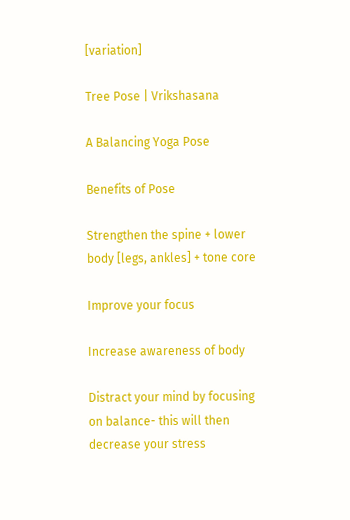[variation]

Tree Pose | Vrikshasana

A Balancing Yoga Pose

Benefits of Pose

Strengthen the spine + lower body [legs, ankles] + tone core

Improve your focus

Increase awareness of body

Distract your mind by focusing on balance- this will then decrease your stress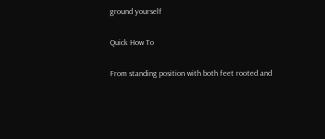ground yourself

Quick How To

From standing position with both feet rooted and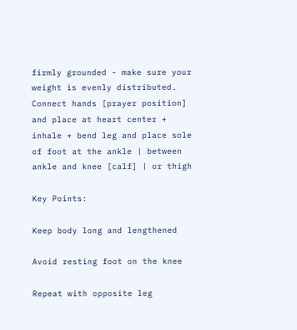firmly grounded - make sure your weight is evenly distributed. Connect hands [prayer position] and place at heart center + inhale + bend leg and place sole of foot at the ankle | between ankle and knee [calf] | or thigh

Key Points:

Keep body long and lengthened

Avoid resting foot on the knee

Repeat with opposite leg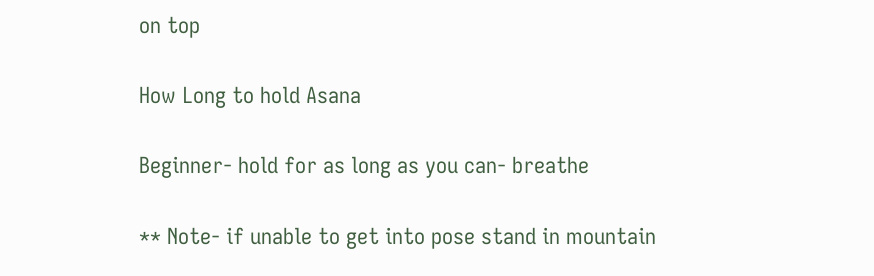on top

How Long to hold Asana

Beginner- hold for as long as you can- breathe

** Note- if unable to get into pose stand in mountain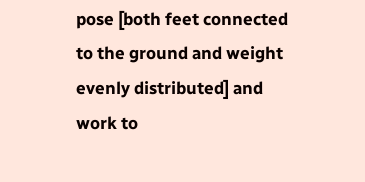pose [both feet connected to the ground and weight evenly distributed] and work to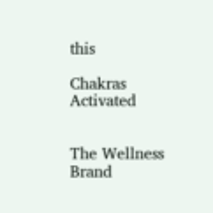this

Chakras Activated


The Wellness Brand